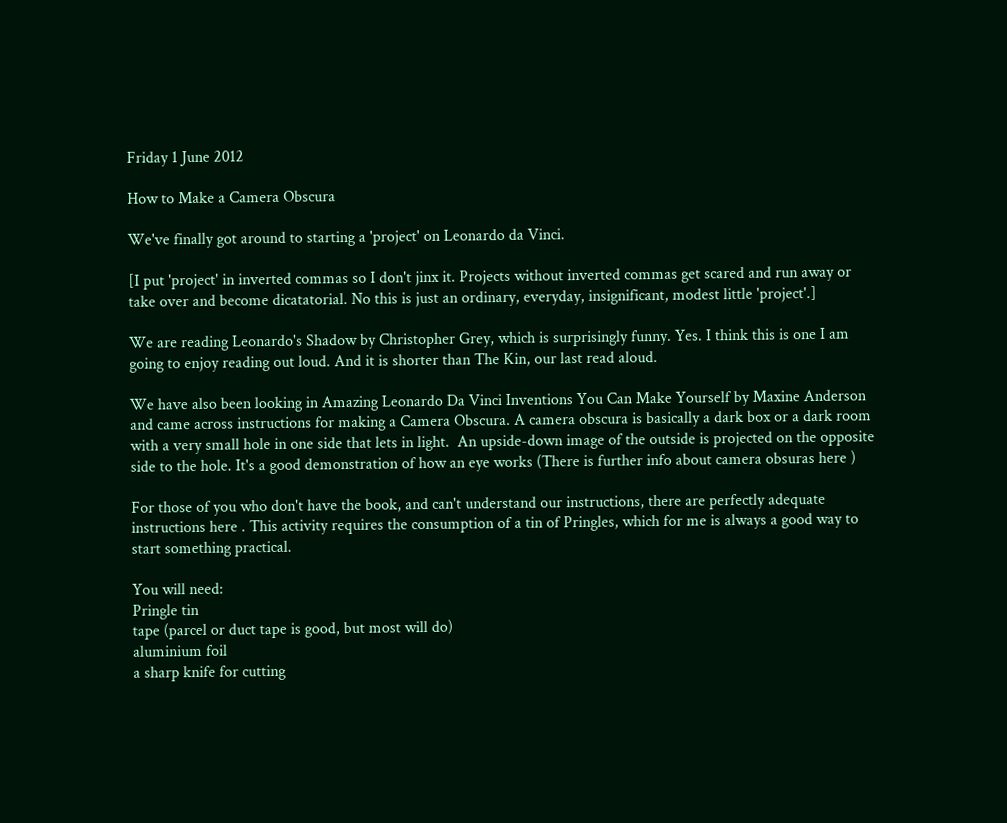Friday 1 June 2012

How to Make a Camera Obscura

We've finally got around to starting a 'project' on Leonardo da Vinci.

[I put 'project' in inverted commas so I don't jinx it. Projects without inverted commas get scared and run away or take over and become dicatatorial. No this is just an ordinary, everyday, insignificant, modest little 'project'.]

We are reading Leonardo's Shadow by Christopher Grey, which is surprisingly funny. Yes. I think this is one I am going to enjoy reading out loud. And it is shorter than The Kin, our last read aloud.

We have also been looking in Amazing Leonardo Da Vinci Inventions You Can Make Yourself by Maxine Anderson and came across instructions for making a Camera Obscura. A camera obscura is basically a dark box or a dark room with a very small hole in one side that lets in light.  An upside-down image of the outside is projected on the opposite side to the hole. It's a good demonstration of how an eye works (There is further info about camera obsuras here )

For those of you who don't have the book, and can't understand our instructions, there are perfectly adequate instructions here . This activity requires the consumption of a tin of Pringles, which for me is always a good way to start something practical.

You will need:
Pringle tin
tape (parcel or duct tape is good, but most will do)
aluminium foil
a sharp knife for cutting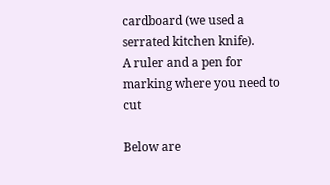cardboard (we used a serrated kitchen knife).
A ruler and a pen for marking where you need to cut

Below are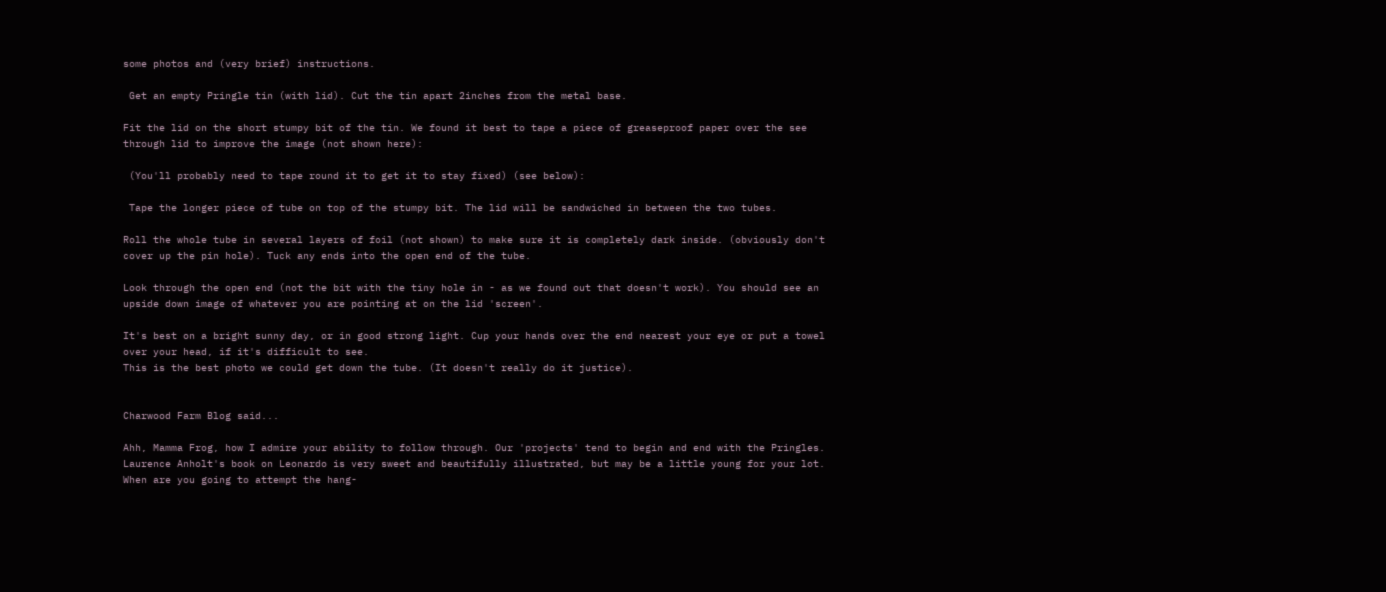some photos and (very brief) instructions.

 Get an empty Pringle tin (with lid). Cut the tin apart 2inches from the metal base.

Fit the lid on the short stumpy bit of the tin. We found it best to tape a piece of greaseproof paper over the see through lid to improve the image (not shown here):

 (You'll probably need to tape round it to get it to stay fixed) (see below):

 Tape the longer piece of tube on top of the stumpy bit. The lid will be sandwiched in between the two tubes.

Roll the whole tube in several layers of foil (not shown) to make sure it is completely dark inside. (obviously don't cover up the pin hole). Tuck any ends into the open end of the tube.

Look through the open end (not the bit with the tiny hole in - as we found out that doesn't work). You should see an upside down image of whatever you are pointing at on the lid 'screen'.

It's best on a bright sunny day, or in good strong light. Cup your hands over the end nearest your eye or put a towel over your head, if it's difficult to see.
This is the best photo we could get down the tube. (It doesn't really do it justice).


Charwood Farm Blog said...

Ahh, Mamma Frog, how I admire your ability to follow through. Our 'projects' tend to begin and end with the Pringles. Laurence Anholt's book on Leonardo is very sweet and beautifully illustrated, but may be a little young for your lot. When are you going to attempt the hang-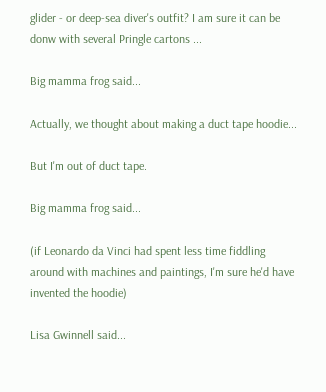glider - or deep-sea diver's outfit? I am sure it can be donw with several Pringle cartons ...

Big mamma frog said...

Actually, we thought about making a duct tape hoodie...

But I'm out of duct tape.

Big mamma frog said...

(if Leonardo da Vinci had spent less time fiddling around with machines and paintings, I'm sure he'd have invented the hoodie)

Lisa Gwinnell said...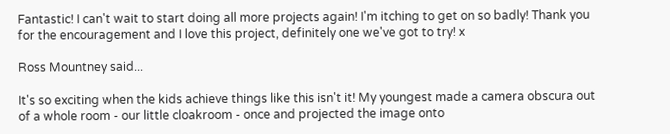Fantastic! I can't wait to start doing all more projects again! I'm itching to get on so badly! Thank you for the encouragement and I love this project, definitely one we've got to try! x

Ross Mountney said...

It's so exciting when the kids achieve things like this isn't it! My youngest made a camera obscura out of a whole room - our little cloakroom - once and projected the image onto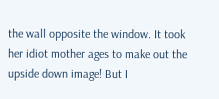the wall opposite the window. It took her idiot mother ages to make out the upside down image! But I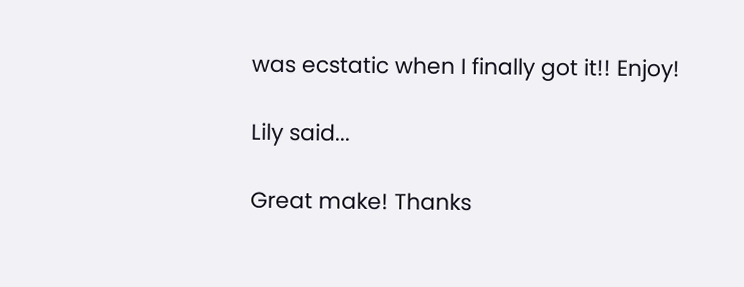was ecstatic when I finally got it!! Enjoy!

Lily said...

Great make! Thanks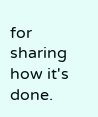for sharing how it's done.